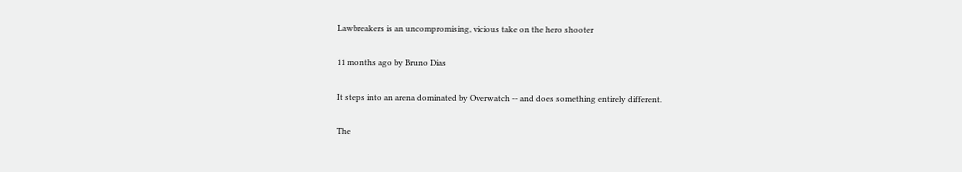Lawbreakers is an uncompromising, vicious take on the hero shooter

11 months ago by Bruno Dias

It steps into an arena dominated by Overwatch -- and does something entirely different.

The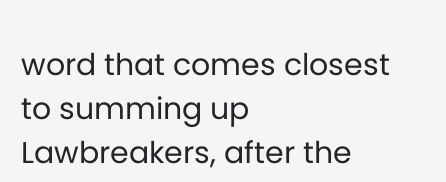word that comes closest to summing up Lawbreakers, after the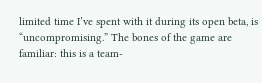limited time I’ve spent with it during its open beta, is “uncompromising.” The bones of the game are familiar: this is a team-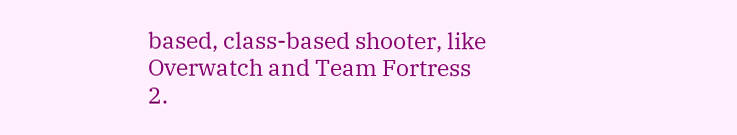based, class-based shooter, like Overwatch and Team Fortress 2.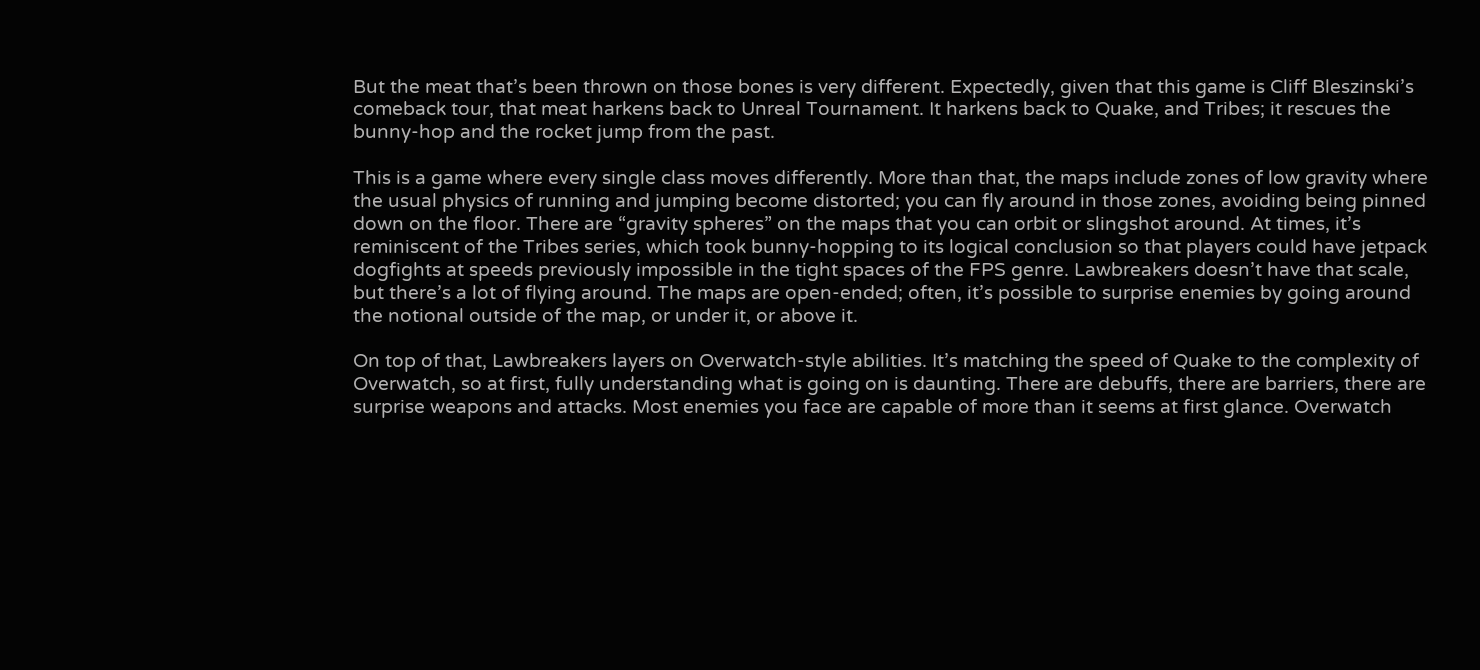But the meat that’s been thrown on those bones is very different. Expectedly, given that this game is Cliff Bleszinski’s comeback tour, that meat harkens back to Unreal Tournament. It harkens back to Quake, and Tribes; it rescues the bunny-hop and the rocket jump from the past.

This is a game where every single class moves differently. More than that, the maps include zones of low gravity where the usual physics of running and jumping become distorted; you can fly around in those zones, avoiding being pinned down on the floor. There are “gravity spheres” on the maps that you can orbit or slingshot around. At times, it’s reminiscent of the Tribes series, which took bunny-hopping to its logical conclusion so that players could have jetpack dogfights at speeds previously impossible in the tight spaces of the FPS genre. Lawbreakers doesn’t have that scale, but there’s a lot of flying around. The maps are open-ended; often, it’s possible to surprise enemies by going around the notional outside of the map, or under it, or above it.

On top of that, Lawbreakers layers on Overwatch-style abilities. It’s matching the speed of Quake to the complexity of Overwatch, so at first, fully understanding what is going on is daunting. There are debuffs, there are barriers, there are surprise weapons and attacks. Most enemies you face are capable of more than it seems at first glance. Overwatch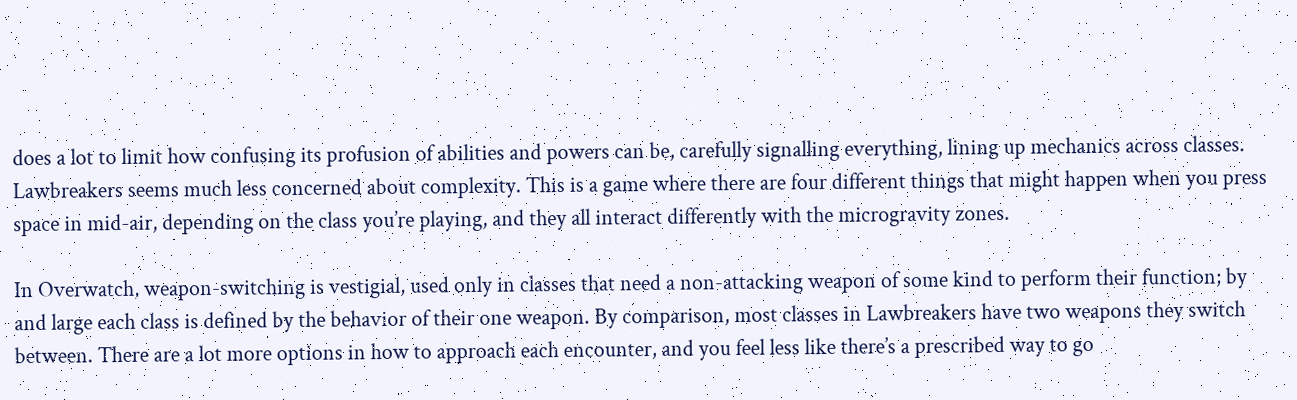does a lot to limit how confusing its profusion of abilities and powers can be, carefully signalling everything, lining up mechanics across classes. Lawbreakers seems much less concerned about complexity. This is a game where there are four different things that might happen when you press space in mid-air, depending on the class you’re playing, and they all interact differently with the microgravity zones.

In Overwatch, weapon-switching is vestigial, used only in classes that need a non-attacking weapon of some kind to perform their function; by and large each class is defined by the behavior of their one weapon. By comparison, most classes in Lawbreakers have two weapons they switch between. There are a lot more options in how to approach each encounter, and you feel less like there’s a prescribed way to go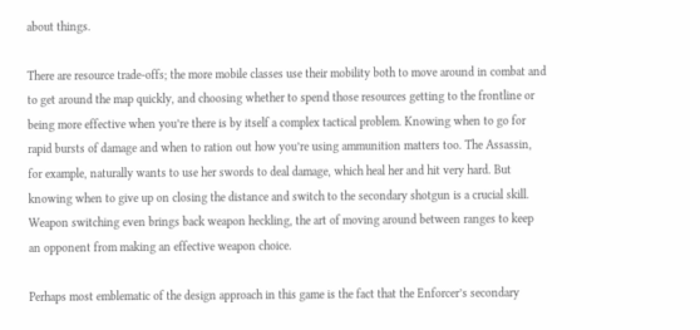about things.

There are resource trade-offs; the more mobile classes use their mobility both to move around in combat and to get around the map quickly, and choosing whether to spend those resources getting to the frontline or being more effective when you’re there is by itself a complex tactical problem. Knowing when to go for rapid bursts of damage and when to ration out how you’re using ammunition matters too. The Assassin, for example, naturally wants to use her swords to deal damage, which heal her and hit very hard. But knowing when to give up on closing the distance and switch to the secondary shotgun is a crucial skill. Weapon switching even brings back weapon heckling, the art of moving around between ranges to keep an opponent from making an effective weapon choice.

Perhaps most emblematic of the design approach in this game is the fact that the Enforcer’s secondary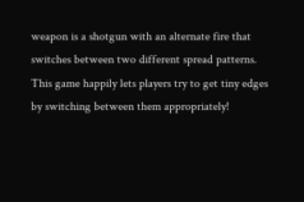weapon is a shotgun with an alternate fire that switches between two different spread patterns. This game happily lets players try to get tiny edges by switching between them appropriately!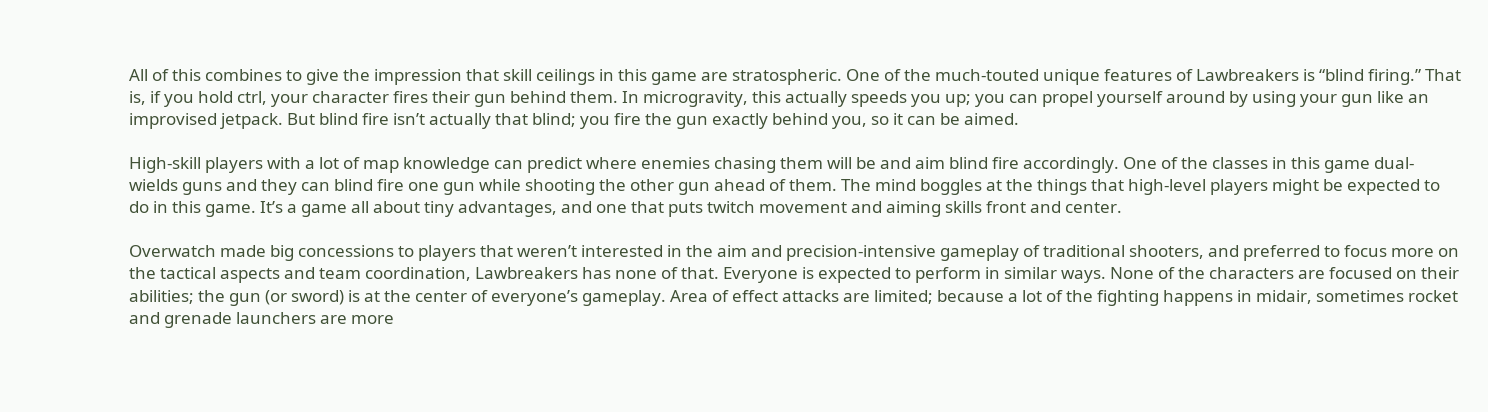All of this combines to give the impression that skill ceilings in this game are stratospheric. One of the much-touted unique features of Lawbreakers is “blind firing.” That is, if you hold ctrl, your character fires their gun behind them. In microgravity, this actually speeds you up; you can propel yourself around by using your gun like an improvised jetpack. But blind fire isn’t actually that blind; you fire the gun exactly behind you, so it can be aimed.

High-skill players with a lot of map knowledge can predict where enemies chasing them will be and aim blind fire accordingly. One of the classes in this game dual-wields guns and they can blind fire one gun while shooting the other gun ahead of them. The mind boggles at the things that high-level players might be expected to do in this game. It’s a game all about tiny advantages, and one that puts twitch movement and aiming skills front and center.

Overwatch made big concessions to players that weren’t interested in the aim and precision-intensive gameplay of traditional shooters, and preferred to focus more on the tactical aspects and team coordination, Lawbreakers has none of that. Everyone is expected to perform in similar ways. None of the characters are focused on their abilities; the gun (or sword) is at the center of everyone’s gameplay. Area of effect attacks are limited; because a lot of the fighting happens in midair, sometimes rocket and grenade launchers are more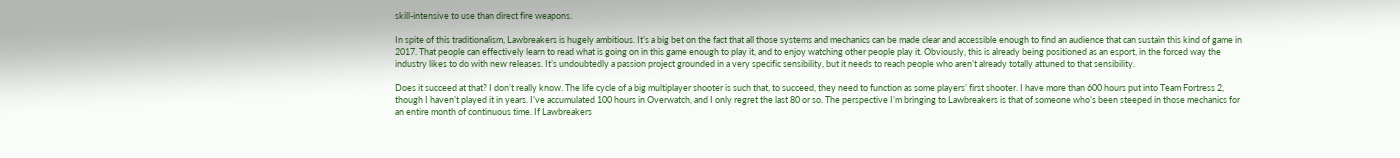skill-intensive to use than direct fire weapons.

In spite of this traditionalism, Lawbreakers is hugely ambitious. It’s a big bet on the fact that all those systems and mechanics can be made clear and accessible enough to find an audience that can sustain this kind of game in 2017. That people can effectively learn to read what is going on in this game enough to play it, and to enjoy watching other people play it. Obviously, this is already being positioned as an esport, in the forced way the industry likes to do with new releases. It’s undoubtedly a passion project grounded in a very specific sensibility, but it needs to reach people who aren’t already totally attuned to that sensibility.

Does it succeed at that? I don’t really know. The life cycle of a big multiplayer shooter is such that, to succeed, they need to function as some players’ first shooter. I have more than 600 hours put into Team Fortress 2, though I haven’t played it in years. I’ve accumulated 100 hours in Overwatch, and I only regret the last 80 or so. The perspective I’m bringing to Lawbreakers is that of someone who’s been steeped in those mechanics for an entire month of continuous time. If Lawbreakers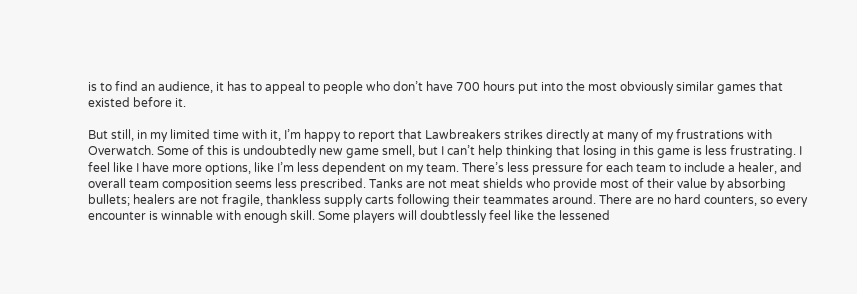is to find an audience, it has to appeal to people who don’t have 700 hours put into the most obviously similar games that existed before it.

But still, in my limited time with it, I’m happy to report that Lawbreakers strikes directly at many of my frustrations with Overwatch. Some of this is undoubtedly new game smell, but I can’t help thinking that losing in this game is less frustrating. I feel like I have more options, like I’m less dependent on my team. There’s less pressure for each team to include a healer, and overall team composition seems less prescribed. Tanks are not meat shields who provide most of their value by absorbing bullets; healers are not fragile, thankless supply carts following their teammates around. There are no hard counters, so every encounter is winnable with enough skill. Some players will doubtlessly feel like the lessened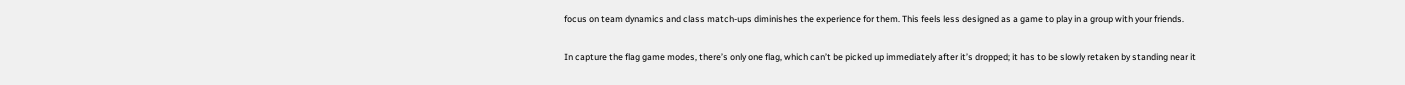focus on team dynamics and class match-ups diminishes the experience for them. This feels less designed as a game to play in a group with your friends.

In capture the flag game modes, there’s only one flag, which can’t be picked up immediately after it’s dropped; it has to be slowly retaken by standing near it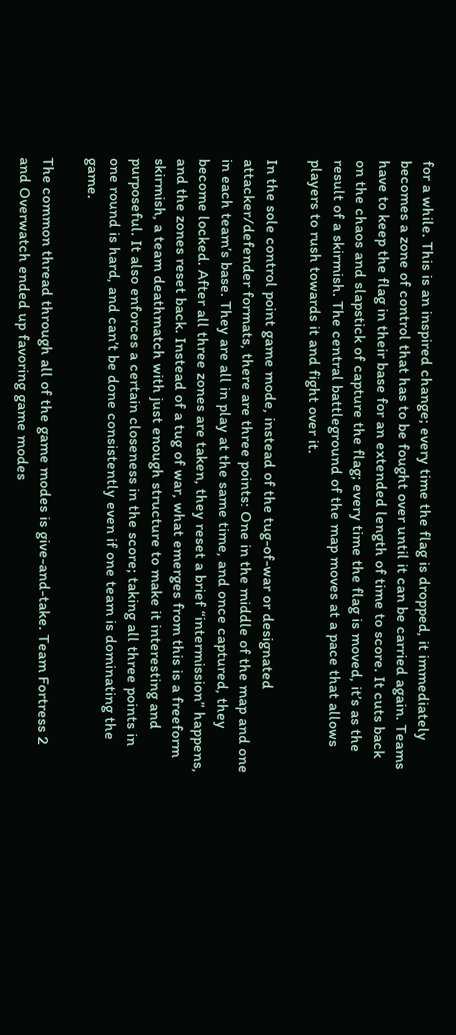for a while. This is an inspired change; every time the flag is dropped, it immediately becomes a zone of control that has to be fought over until it can be carried again. Teams have to keep the flag in their base for an extended length of time to score. It cuts back on the chaos and slapstick of capture the flag; every time the flag is moved, it’s as the result of a skirmish. The central battleground of the map moves at a pace that allows players to rush towards it and fight over it.

In the sole control point game mode, instead of the tug-of-war or designated attacker/defender formats, there are three points: One in the middle of the map and one in each team’s base. They are all in play at the same time, and once captured, they become locked. After all three zones are taken, they reset a brief “intermission” happens, and the zones reset back. Instead of a tug of war, what emerges from this is a freeform skirmish, a team deathmatch with just enough structure to make it interesting and purposeful. It also enforces a certain closeness in the score; taking all three points in one round is hard, and can’t be done consistently even if one team is dominating the game.

The common thread through all of the game modes is give-and-take. Team Fortress 2 and Overwatch ended up favoring game modes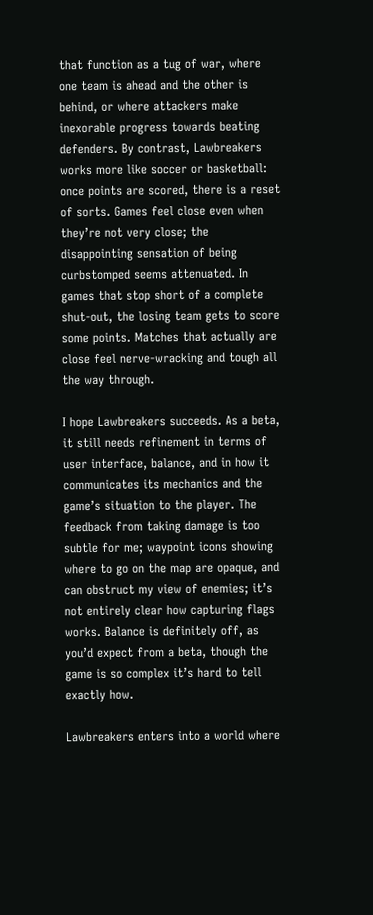that function as a tug of war, where one team is ahead and the other is behind, or where attackers make inexorable progress towards beating defenders. By contrast, Lawbreakers works more like soccer or basketball: once points are scored, there is a reset of sorts. Games feel close even when they’re not very close; the disappointing sensation of being curbstomped seems attenuated. In games that stop short of a complete shut-out, the losing team gets to score some points. Matches that actually are close feel nerve-wracking and tough all the way through.

I hope Lawbreakers succeeds. As a beta, it still needs refinement in terms of user interface, balance, and in how it communicates its mechanics and the game’s situation to the player. The feedback from taking damage is too subtle for me; waypoint icons showing where to go on the map are opaque, and can obstruct my view of enemies; it’s not entirely clear how capturing flags works. Balance is definitely off, as you’d expect from a beta, though the game is so complex it’s hard to tell exactly how.

Lawbreakers enters into a world where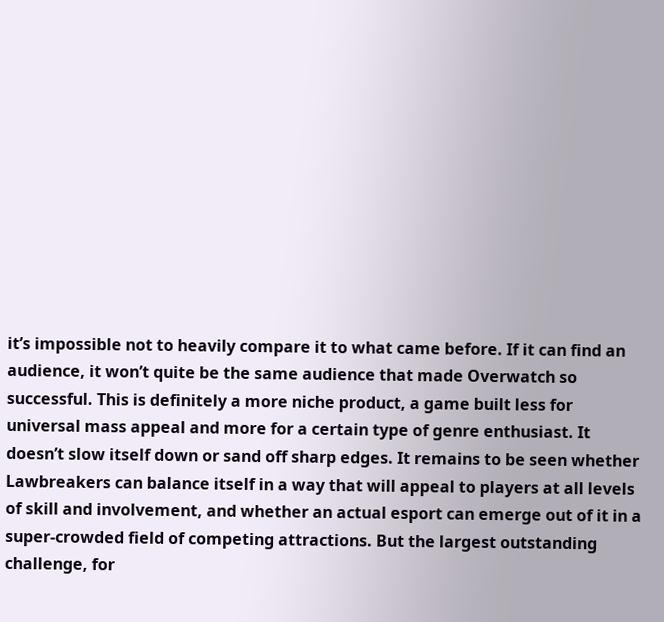it’s impossible not to heavily compare it to what came before. If it can find an audience, it won’t quite be the same audience that made Overwatch so successful. This is definitely a more niche product, a game built less for universal mass appeal and more for a certain type of genre enthusiast. It doesn’t slow itself down or sand off sharp edges. It remains to be seen whether Lawbreakers can balance itself in a way that will appeal to players at all levels of skill and involvement, and whether an actual esport can emerge out of it in a super-crowded field of competing attractions. But the largest outstanding challenge, for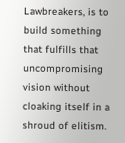Lawbreakers, is to build something that fulfills that uncompromising vision without cloaking itself in a shroud of elitism.